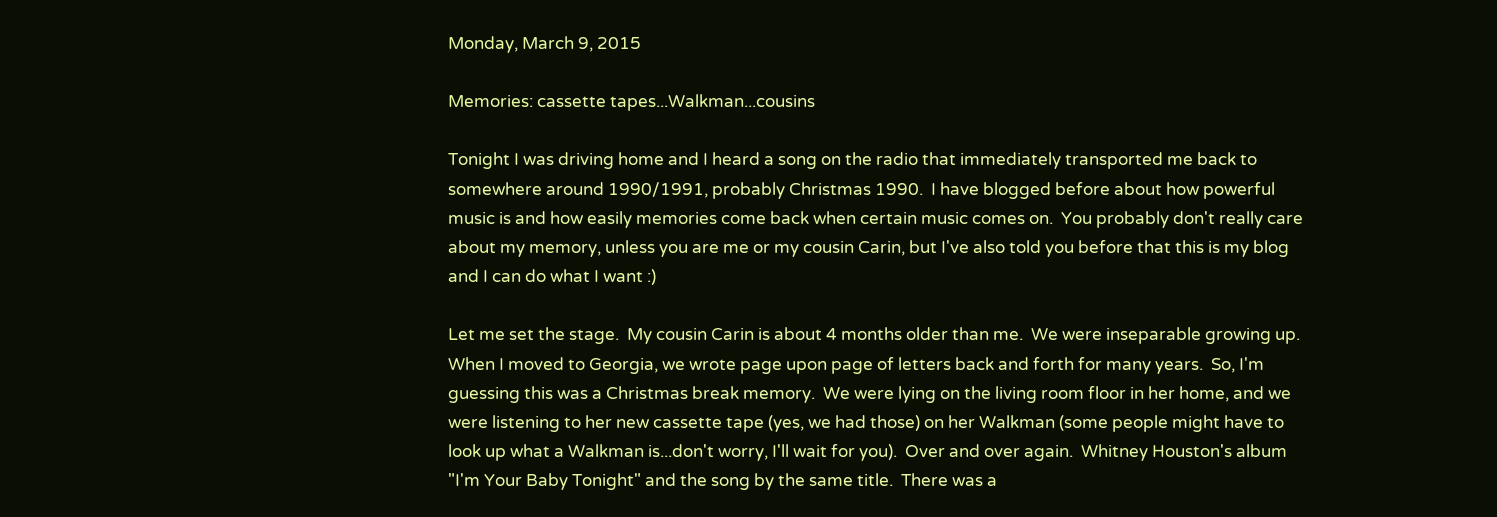Monday, March 9, 2015

Memories: cassette tapes...Walkman...cousins

Tonight I was driving home and I heard a song on the radio that immediately transported me back to somewhere around 1990/1991, probably Christmas 1990.  I have blogged before about how powerful music is and how easily memories come back when certain music comes on.  You probably don't really care about my memory, unless you are me or my cousin Carin, but I've also told you before that this is my blog and I can do what I want :)

Let me set the stage.  My cousin Carin is about 4 months older than me.  We were inseparable growing up.  When I moved to Georgia, we wrote page upon page of letters back and forth for many years.  So, I'm guessing this was a Christmas break memory.  We were lying on the living room floor in her home, and we were listening to her new cassette tape (yes, we had those) on her Walkman (some people might have to look up what a Walkman is...don't worry, I'll wait for you).  Over and over again.  Whitney Houston's album "I'm Your Baby Tonight" and the song by the same title.  There was a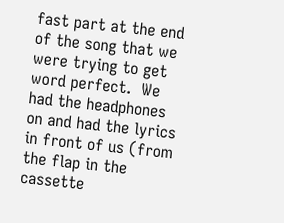fast part at the end of the song that we were trying to get word perfect.  We had the headphones on and had the lyrics in front of us (from the flap in the cassette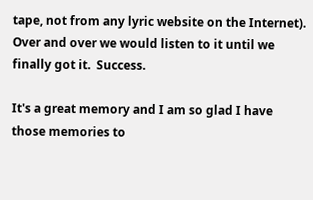tape, not from any lyric website on the Internet).  Over and over we would listen to it until we finally got it.  Success.

It's a great memory and I am so glad I have those memories to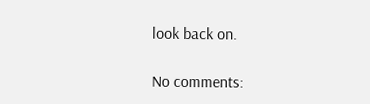look back on.

No comments: